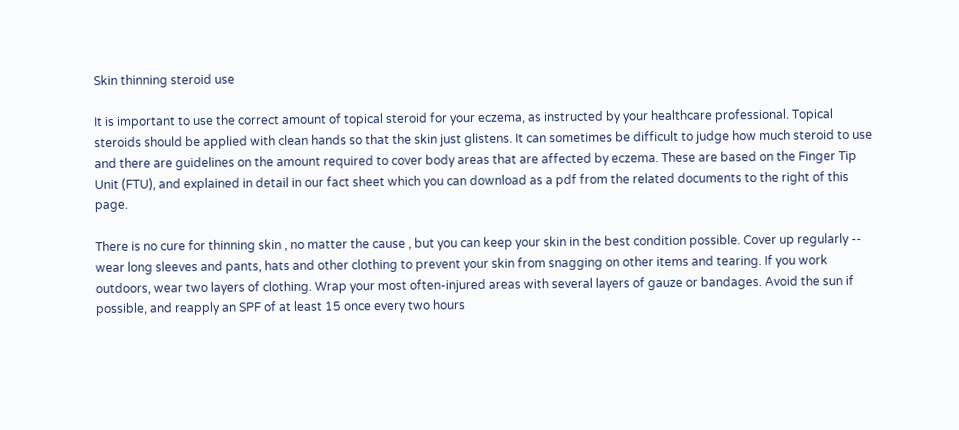Skin thinning steroid use

It is important to use the correct amount of topical steroid for your eczema, as instructed by your healthcare professional. Topical steroids should be applied with clean hands so that the skin just glistens. It can sometimes be difficult to judge how much steroid to use and there are guidelines on the amount required to cover body areas that are affected by eczema. These are based on the Finger Tip Unit (FTU), and explained in detail in our fact sheet which you can download as a pdf from the related documents to the right of this page.

There is no cure for thinning skin , no matter the cause , but you can keep your skin in the best condition possible. Cover up regularly -- wear long sleeves and pants, hats and other clothing to prevent your skin from snagging on other items and tearing. If you work outdoors, wear two layers of clothing. Wrap your most often-injured areas with several layers of gauze or bandages. Avoid the sun if possible, and reapply an SPF of at least 15 once every two hours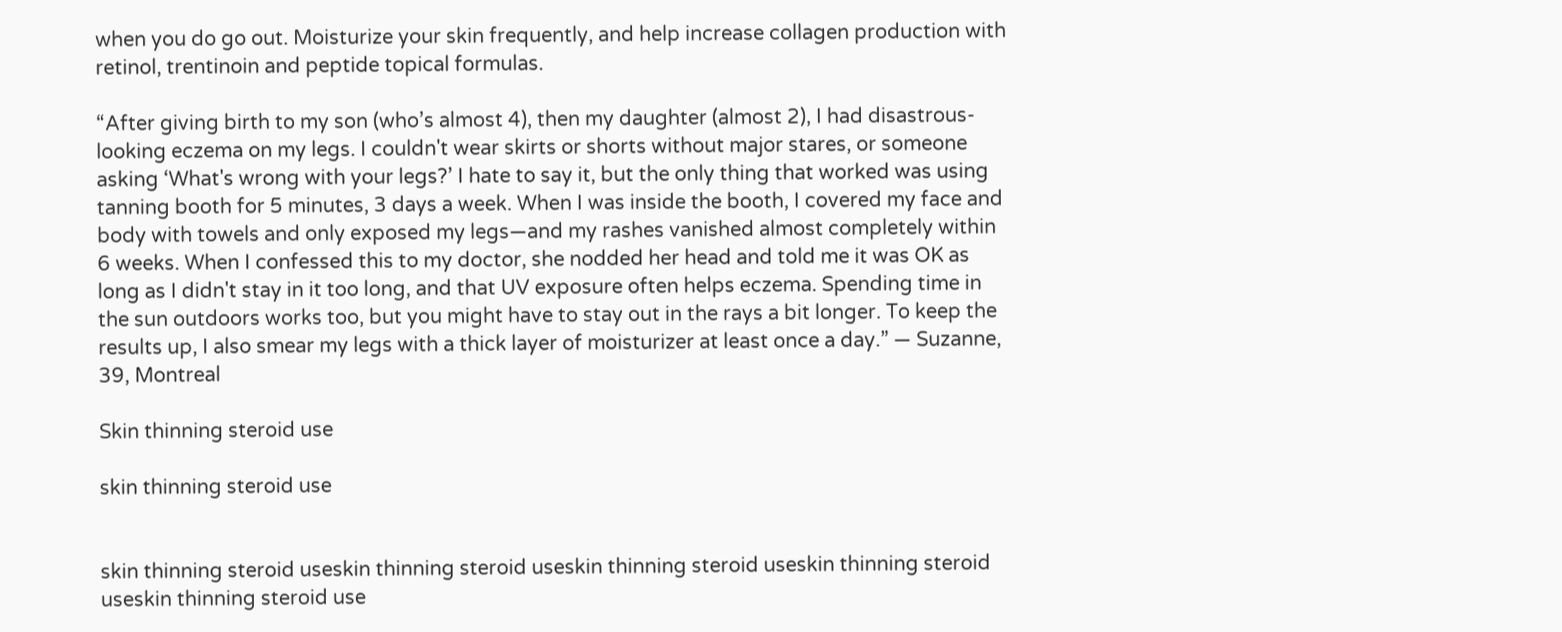when you do go out. Moisturize your skin frequently, and help increase collagen production with retinol, trentinoin and peptide topical formulas.

“After giving birth to my son (who’s almost 4), then my daughter (almost 2), I had disastrous-looking eczema on my legs. I couldn't wear skirts or shorts without major stares, or someone asking ‘What's wrong with your legs?’ I hate to say it, but the only thing that worked was using tanning booth for 5 minutes, 3 days a week. When I was inside the booth, I covered my face and body with towels and only exposed my legs—and my rashes vanished almost completely within 6 weeks. When I confessed this to my doctor, she nodded her head and told me it was OK as long as I didn't stay in it too long, and that UV exposure often helps eczema. Spending time in the sun outdoors works too, but you might have to stay out in the rays a bit longer. To keep the results up, I also smear my legs with a thick layer of moisturizer at least once a day.” — Suzanne, 39, Montreal

Skin thinning steroid use

skin thinning steroid use


skin thinning steroid useskin thinning steroid useskin thinning steroid useskin thinning steroid useskin thinning steroid use